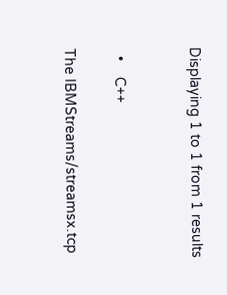Displaying 1 to 1 from 1 results


  •    C++

The IBMStreams/streamsx.tcp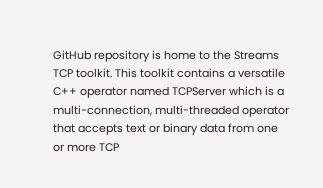GitHub repository is home to the Streams TCP toolkit. This toolkit contains a versatile C++ operator named TCPServer which is a multi-connection, multi-threaded operator that accepts text or binary data from one or more TCP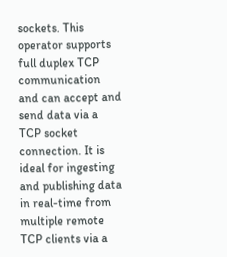sockets. This operator supports full duplex TCP communication and can accept and send data via a TCP socket connection. It is ideal for ingesting and publishing data in real-time from multiple remote TCP clients via a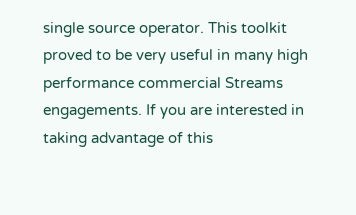single source operator. This toolkit proved to be very useful in many high performance commercial Streams engagements. If you are interested in taking advantage of this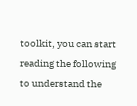toolkit, you can start reading the following to understand the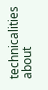technicalities about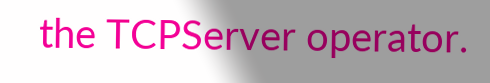the TCPServer operator.